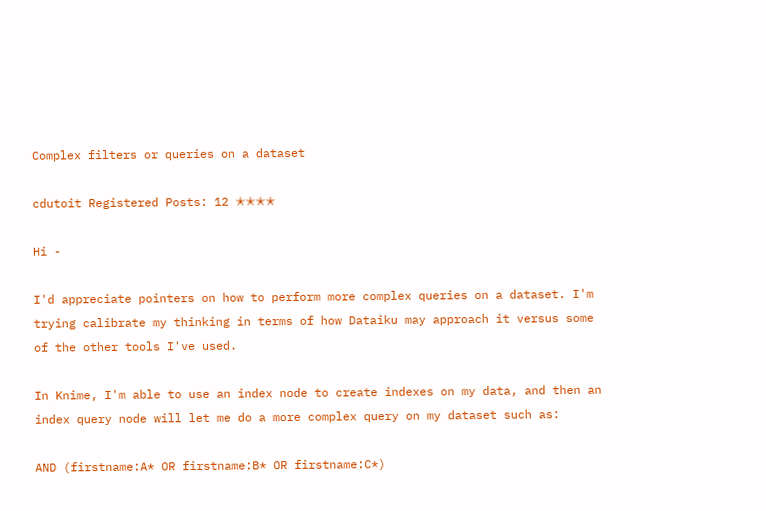Complex filters or queries on a dataset

cdutoit Registered Posts: 12 ✭✭✭✭

Hi -

I'd appreciate pointers on how to perform more complex queries on a dataset. I'm trying calibrate my thinking in terms of how Dataiku may approach it versus some of the other tools I've used.

In Knime, I'm able to use an index node to create indexes on my data, and then an index query node will let me do a more complex query on my dataset such as:

AND (firstname:A* OR firstname:B* OR firstname:C*)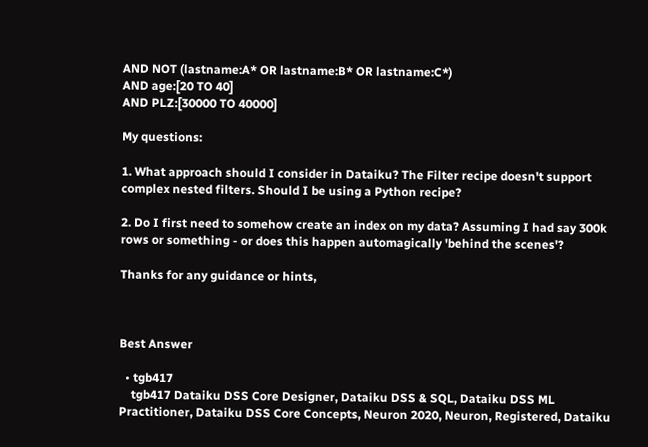AND NOT (lastname:A* OR lastname:B* OR lastname:C*)
AND age:[20 TO 40]
AND PLZ:[30000 TO 40000]

My questions:

1. What approach should I consider in Dataiku? The Filter recipe doesn't support complex nested filters. Should I be using a Python recipe?

2. Do I first need to somehow create an index on my data? Assuming I had say 300k rows or something - or does this happen automagically 'behind the scenes'?

Thanks for any guidance or hints,



Best Answer

  • tgb417
    tgb417 Dataiku DSS Core Designer, Dataiku DSS & SQL, Dataiku DSS ML Practitioner, Dataiku DSS Core Concepts, Neuron 2020, Neuron, Registered, Dataiku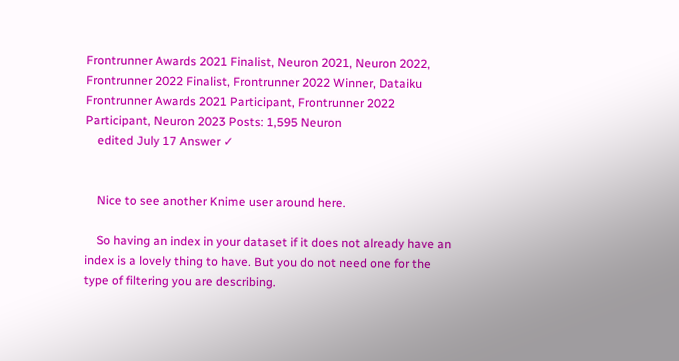Frontrunner Awards 2021 Finalist, Neuron 2021, Neuron 2022, Frontrunner 2022 Finalist, Frontrunner 2022 Winner, Dataiku Frontrunner Awards 2021 Participant, Frontrunner 2022 Participant, Neuron 2023 Posts: 1,595 Neuron
    edited July 17 Answer ✓


    Nice to see another Knime user around here.

    So having an index in your dataset if it does not already have an index is a lovely thing to have. But you do not need one for the type of filtering you are describing.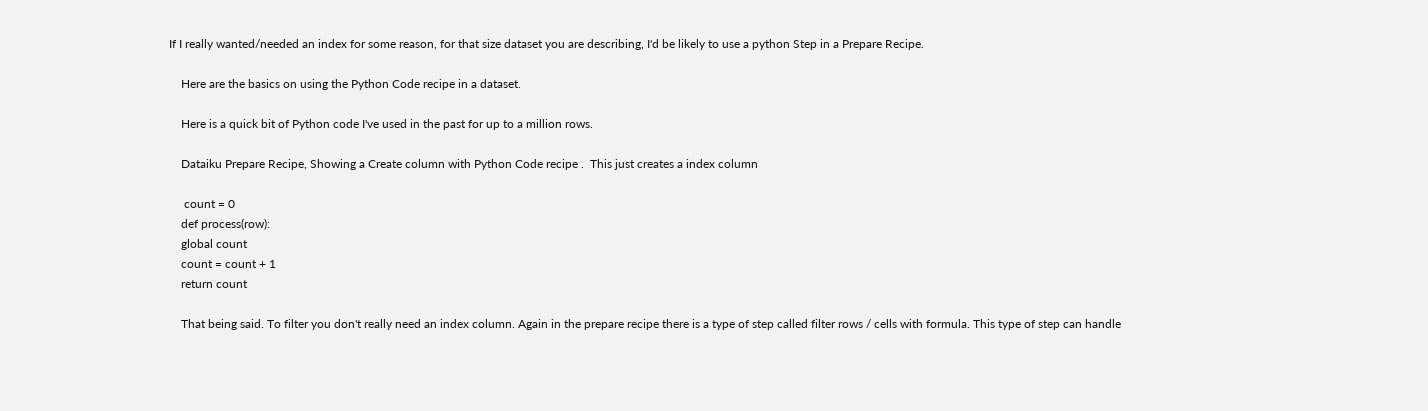If I really wanted/needed an index for some reason, for that size dataset you are describing, I'd be likely to use a python Step in a Prepare Recipe.

    Here are the basics on using the Python Code recipe in a dataset.

    Here is a quick bit of Python code I've used in the past for up to a million rows.

    Dataiku Prepare Recipe, Showing a Create column with Python Code recipe .  This just creates a index column

     count = 0
    def process(row):
    global count
    count = count + 1
    return count

    That being said. To filter you don't really need an index column. Again in the prepare recipe there is a type of step called filter rows / cells with formula. This type of step can handle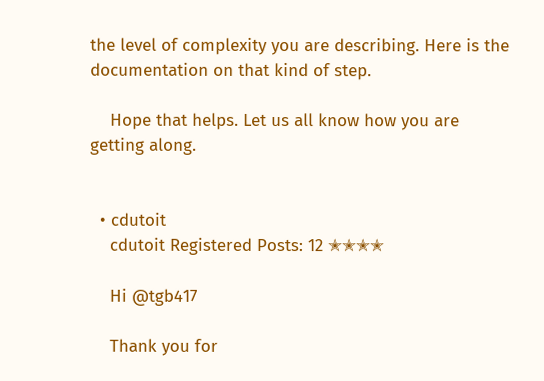the level of complexity you are describing. Here is the documentation on that kind of step.

    Hope that helps. Let us all know how you are getting along.


  • cdutoit
    cdutoit Registered Posts: 12 ✭✭✭✭

    Hi @tgb417

    Thank you for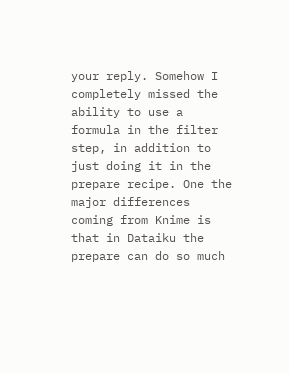your reply. Somehow I completely missed the ability to use a formula in the filter step, in addition to just doing it in the prepare recipe. One the major differences coming from Knime is that in Dataiku the prepare can do so much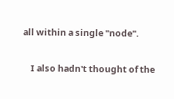all within a single "node".

    I also hadn't thought of the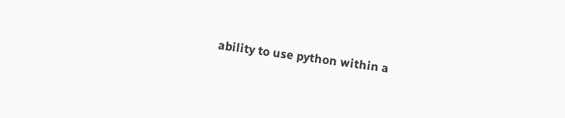ability to use python within a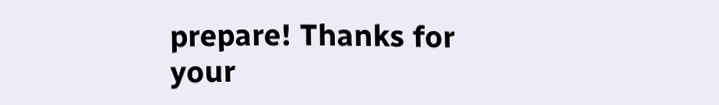prepare! Thanks for your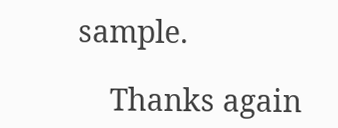sample.

    Thanks again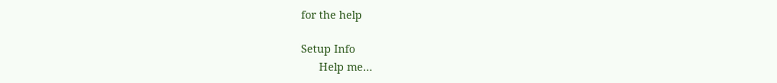for the help

Setup Info
      Help me…